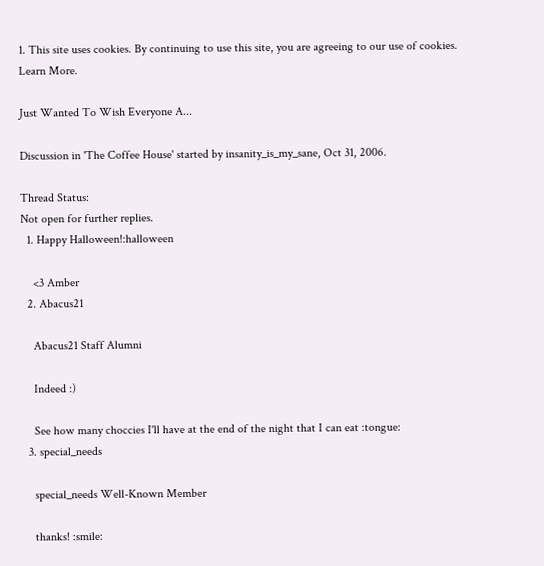1. This site uses cookies. By continuing to use this site, you are agreeing to our use of cookies. Learn More.

Just Wanted To Wish Everyone A...

Discussion in 'The Coffee House' started by insanity_is_my_sane, Oct 31, 2006.

Thread Status:
Not open for further replies.
  1. Happy Halloween!:halloween

    <3 Amber
  2. Abacus21

    Abacus21 Staff Alumni

    Indeed :)

    See how many choccies I'll have at the end of the night that I can eat :tongue:
  3. special_needs

    special_needs Well-Known Member

    thanks! :smile: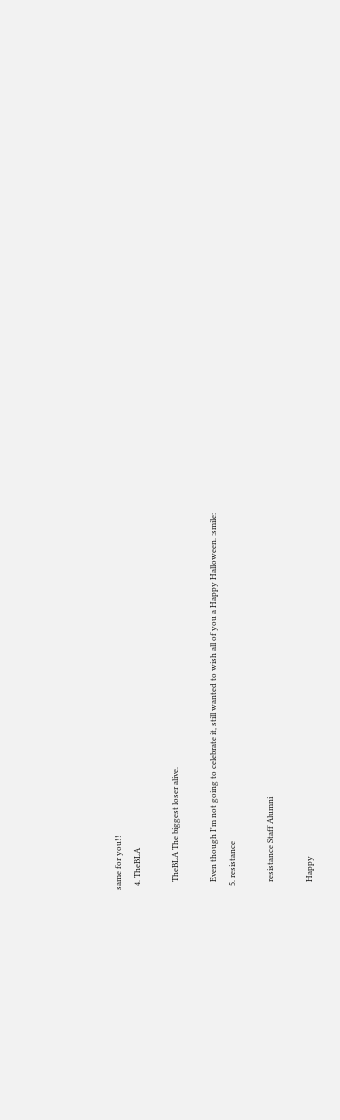same for you!!
  4. TheBLA

    TheBLA The biggest loser alive.

    Even though I'm not going to celebrate it, still wanted to wish all of you a Happy Halloween. :smile:
  5. resistance

    resistance Staff Alumni

    Happy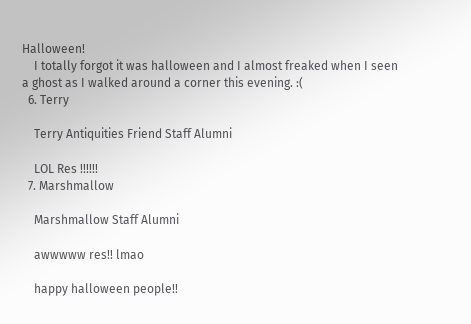Halloween!
    I totally forgot it was halloween and I almost freaked when I seen a ghost as I walked around a corner this evening. :(
  6. Terry

    Terry Antiquities Friend Staff Alumni

    LOL Res !!!!!!
  7. Marshmallow

    Marshmallow Staff Alumni

    awwwww res!! lmao

    happy halloween people!!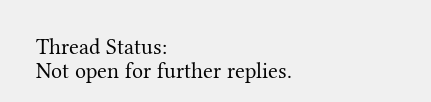Thread Status:
Not open for further replies.